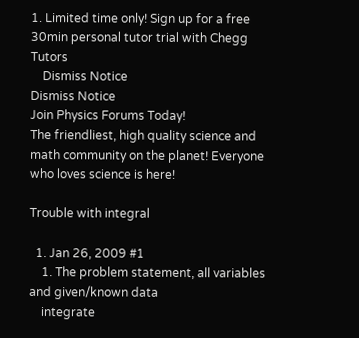1. Limited time only! Sign up for a free 30min personal tutor trial with Chegg Tutors
    Dismiss Notice
Dismiss Notice
Join Physics Forums Today!
The friendliest, high quality science and math community on the planet! Everyone who loves science is here!

Trouble with integral

  1. Jan 26, 2009 #1
    1. The problem statement, all variables and given/known data
    integrate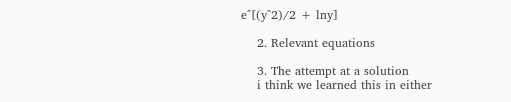e^[(y^2)/2 + lny]

    2. Relevant equations

    3. The attempt at a solution
    i think we learned this in either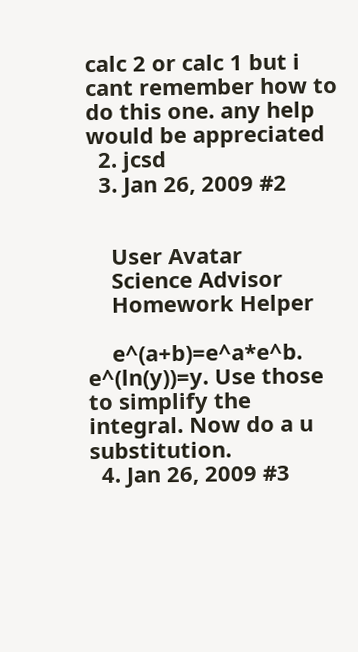calc 2 or calc 1 but i cant remember how to do this one. any help would be appreciated
  2. jcsd
  3. Jan 26, 2009 #2


    User Avatar
    Science Advisor
    Homework Helper

    e^(a+b)=e^a*e^b. e^(ln(y))=y. Use those to simplify the integral. Now do a u substitution.
  4. Jan 26, 2009 #3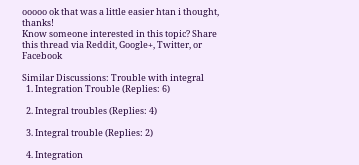ooooo ok that was a little easier htan i thought, thanks!
Know someone interested in this topic? Share this thread via Reddit, Google+, Twitter, or Facebook

Similar Discussions: Trouble with integral
  1. Integration Trouble (Replies: 6)

  2. Integral troubles (Replies: 4)

  3. Integral trouble (Replies: 2)

  4. Integration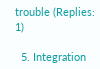trouble (Replies: 1)

  5. Integration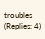troubles (Replies: 4)